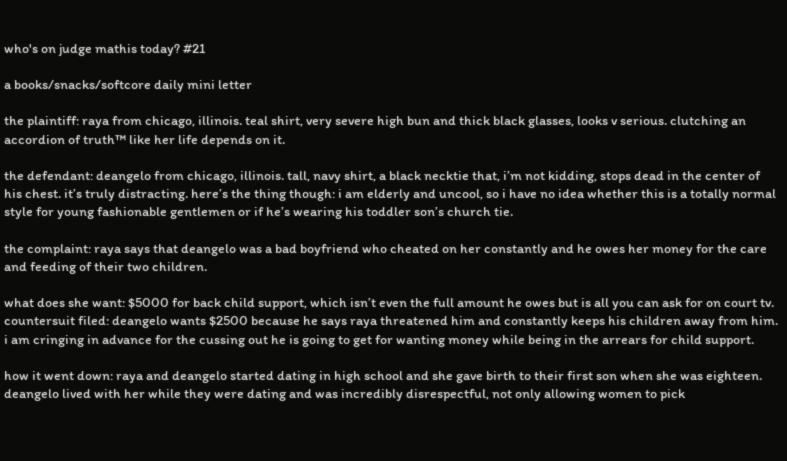who's on judge mathis today? #21

a books/snacks/softcore daily mini letter

the plaintiff: raya from chicago, illinois. teal shirt, very severe high bun and thick black glasses, looks v serious. clutching an accordion of truth™ like her life depends on it.

the defendant: deangelo from chicago, illinois. tall, navy shirt, a black necktie that, i’m not kidding, stops dead in the center of his chest. it’s truly distracting. here’s the thing though: i am elderly and uncool, so i have no idea whether this is a totally normal style for young fashionable gentlemen or if he’s wearing his toddler son’s church tie.

the complaint: raya says that deangelo was a bad boyfriend who cheated on her constantly and he owes her money for the care and feeding of their two children.

what does she want: $5000 for back child support, which isn’t even the full amount he owes but is all you can ask for on court tv. countersuit filed: deangelo wants $2500 because he says raya threatened him and constantly keeps his children away from him. i am cringing in advance for the cussing out he is going to get for wanting money while being in the arrears for child support.

how it went down: raya and deangelo started dating in high school and she gave birth to their first son when she was eighteen. deangelo lived with her while they were dating and was incredibly disrespectful, not only allowing women to pick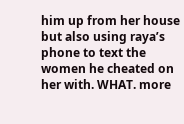him up from her house but also using raya’s phone to text the women he cheated on her with. WHAT. more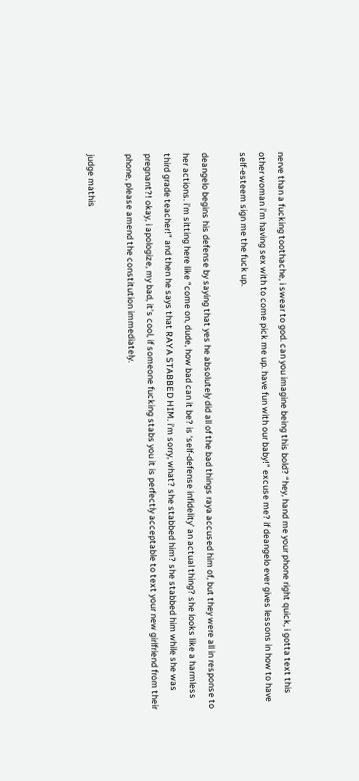nerve than a fucking toothache, i swear to god. can you imagine being this bold? “hey, hand me your phone right quick, i gotta text this other woman i’m having sex with to come pick me up. have fun with our baby!” excuse me? if deangelo ever gives lessons in how to have self-esteem sign me the fuck up.

deangelo begins his defense by saying that yes he absolutely did all of the bad things raya accused him of, but they were all in response to her actions. i’m sitting here like “come on, dude, how bad can it be? is ‘self-defense infidelity’ an actual thing? she looks like a harmless third grade teacher!” and then he says that RAYA STABBED HIM. i’m sorry, what? she stabbed him? she stabbed him while she was pregnant?! okay, i apologize, my bad, it’s cool, if someone fucking stabs you it is perfectly acceptable to text your new girlfriend from their phone, please amend the constitution immediately.

judge mathis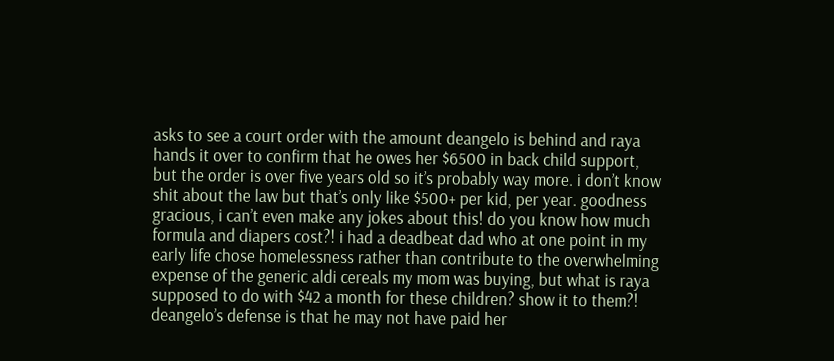asks to see a court order with the amount deangelo is behind and raya hands it over to confirm that he owes her $6500 in back child support, but the order is over five years old so it’s probably way more. i don’t know shit about the law but that’s only like $500+ per kid, per year. goodness gracious, i can’t even make any jokes about this! do you know how much formula and diapers cost?! i had a deadbeat dad who at one point in my early life chose homelessness rather than contribute to the overwhelming expense of the generic aldi cereals my mom was buying, but what is raya supposed to do with $42 a month for these children? show it to them?! deangelo’s defense is that he may not have paid her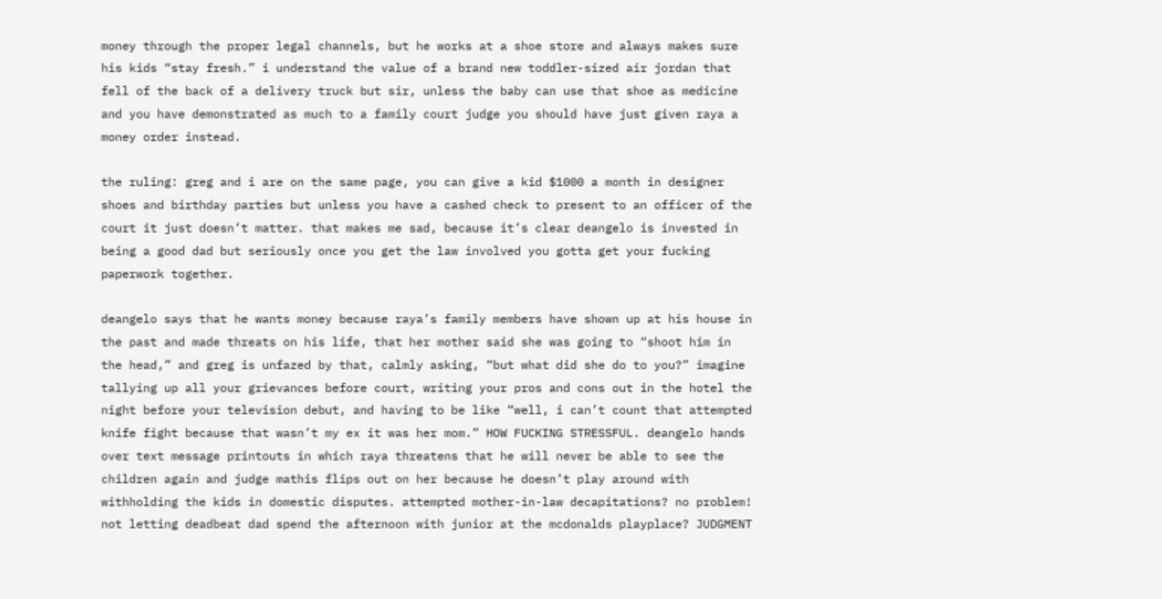money through the proper legal channels, but he works at a shoe store and always makes sure his kids “stay fresh.” i understand the value of a brand new toddler-sized air jordan that fell of the back of a delivery truck but sir, unless the baby can use that shoe as medicine and you have demonstrated as much to a family court judge you should have just given raya a money order instead.

the ruling: greg and i are on the same page, you can give a kid $1000 a month in designer shoes and birthday parties but unless you have a cashed check to present to an officer of the court it just doesn’t matter. that makes me sad, because it’s clear deangelo is invested in being a good dad but seriously once you get the law involved you gotta get your fucking paperwork together.

deangelo says that he wants money because raya’s family members have shown up at his house in the past and made threats on his life, that her mother said she was going to “shoot him in the head,” and greg is unfazed by that, calmly asking, “but what did she do to you?” imagine tallying up all your grievances before court, writing your pros and cons out in the hotel the night before your television debut, and having to be like “well, i can’t count that attempted knife fight because that wasn’t my ex it was her mom.” HOW FUCKING STRESSFUL. deangelo hands over text message printouts in which raya threatens that he will never be able to see the children again and judge mathis flips out on her because he doesn’t play around with withholding the kids in domestic disputes. attempted mother-in-law decapitations? no problem! not letting deadbeat dad spend the afternoon with junior at the mcdonalds playplace? JUDGMENT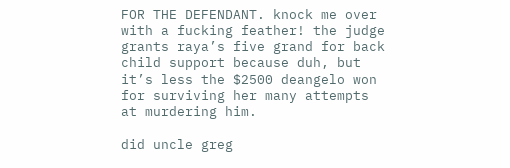FOR THE DEFENDANT. knock me over with a fucking feather! the judge grants raya’s five grand for back child support because duh, but it’s less the $2500 deangelo won for surviving her many attempts at murdering him.

did uncle greg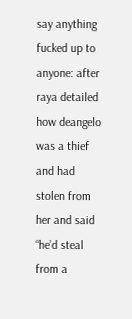say anything fucked up to anyone: after raya detailed how deangelo was a thief and had stolen from her and said “he’d steal from a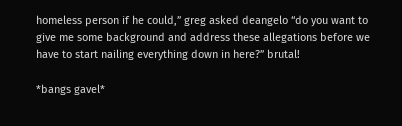homeless person if he could,” greg asked deangelo “do you want to give me some background and address these allegations before we have to start nailing everything down in here?” brutal!

*bangs gavel*